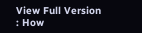View Full Version : How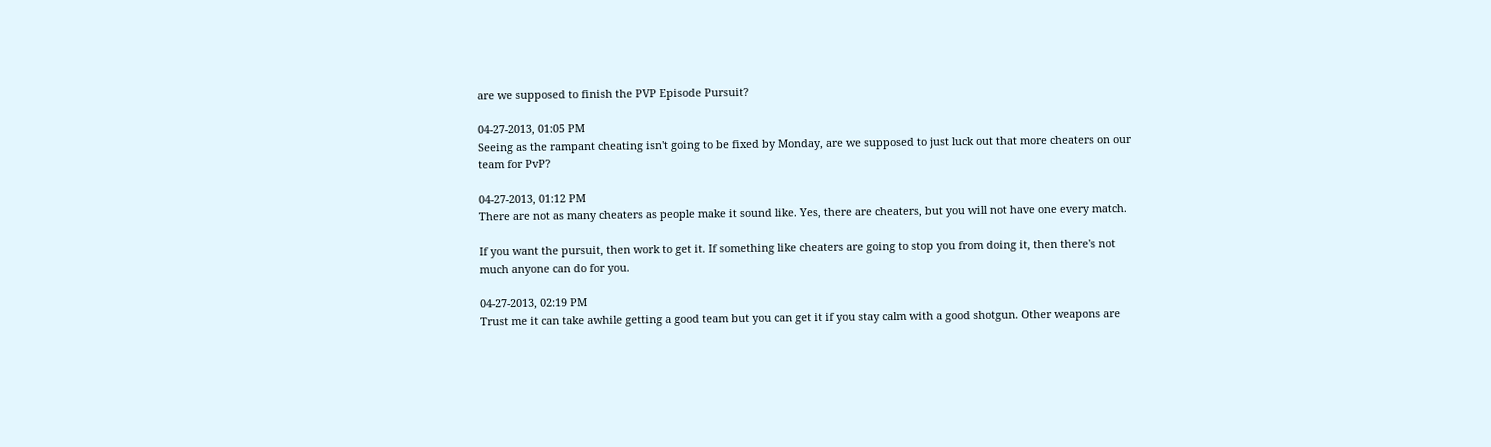are we supposed to finish the PVP Episode Pursuit?

04-27-2013, 01:05 PM
Seeing as the rampant cheating isn't going to be fixed by Monday, are we supposed to just luck out that more cheaters on our team for PvP?

04-27-2013, 01:12 PM
There are not as many cheaters as people make it sound like. Yes, there are cheaters, but you will not have one every match.

If you want the pursuit, then work to get it. If something like cheaters are going to stop you from doing it, then there's not much anyone can do for you.

04-27-2013, 02:19 PM
Trust me it can take awhile getting a good team but you can get it if you stay calm with a good shotgun. Other weapons are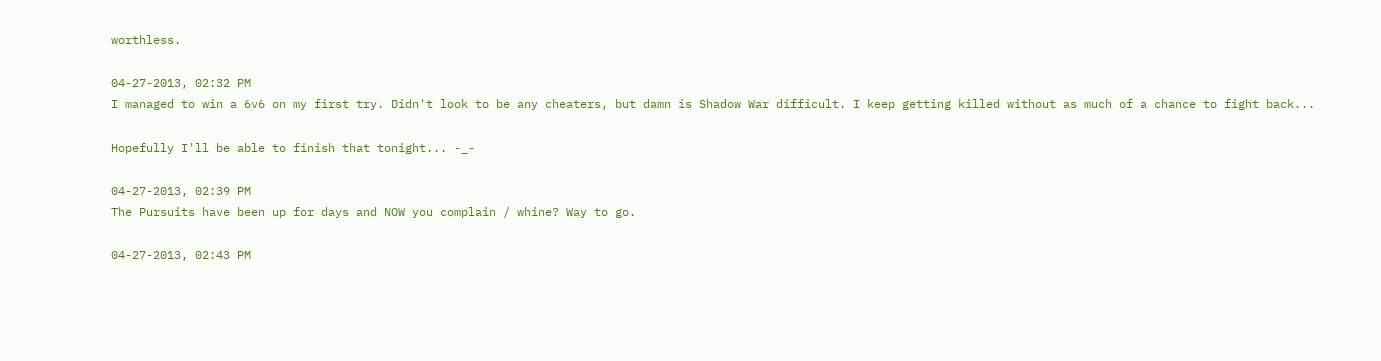worthless.

04-27-2013, 02:32 PM
I managed to win a 6v6 on my first try. Didn't look to be any cheaters, but damn is Shadow War difficult. I keep getting killed without as much of a chance to fight back...

Hopefully I'll be able to finish that tonight... -_-

04-27-2013, 02:39 PM
The Pursuits have been up for days and NOW you complain / whine? Way to go.

04-27-2013, 02:43 PM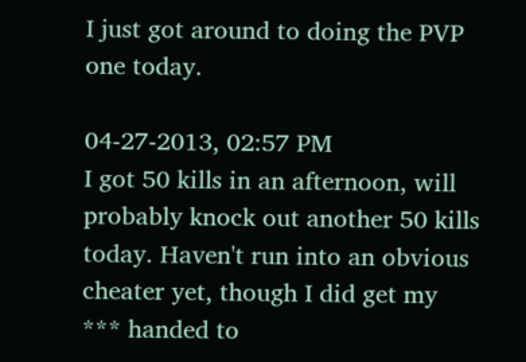I just got around to doing the PVP one today.

04-27-2013, 02:57 PM
I got 50 kills in an afternoon, will probably knock out another 50 kills today. Haven't run into an obvious cheater yet, though I did get my *** handed to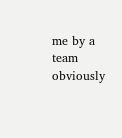me by a team obviously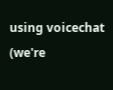using voicechat (we're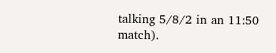talking 5/8/2 in an 11:50 match).